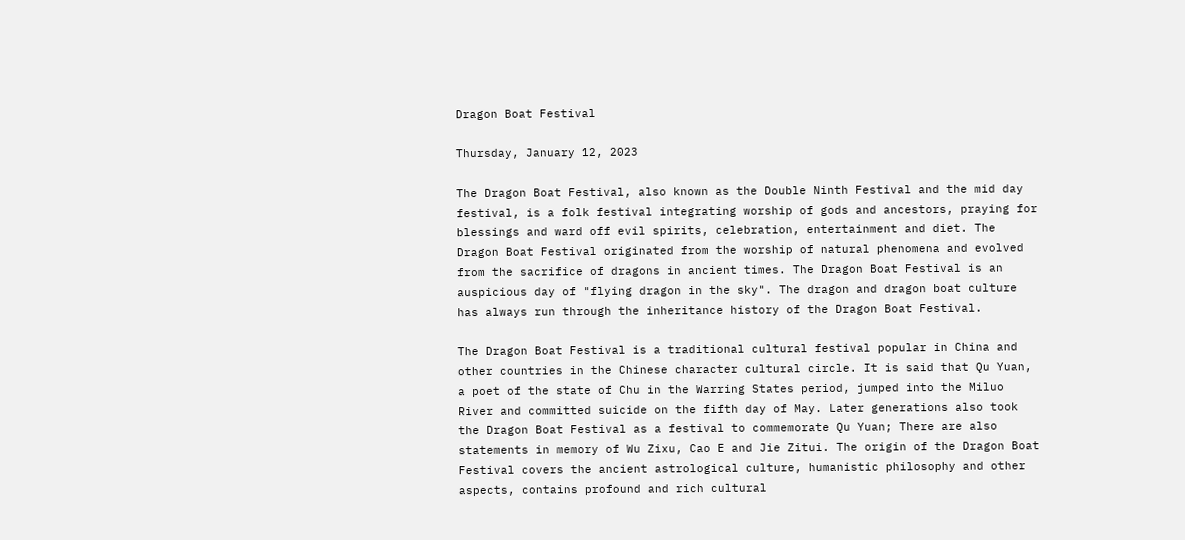Dragon Boat Festival

Thursday, January 12, 2023

The Dragon Boat Festival, also known as the Double Ninth Festival and the mid day festival, is a folk festival integrating worship of gods and ancestors, praying for blessings and ward off evil spirits, celebration, entertainment and diet. The Dragon Boat Festival originated from the worship of natural phenomena and evolved from the sacrifice of dragons in ancient times. The Dragon Boat Festival is an auspicious day of "flying dragon in the sky". The dragon and dragon boat culture has always run through the inheritance history of the Dragon Boat Festival.

The Dragon Boat Festival is a traditional cultural festival popular in China and other countries in the Chinese character cultural circle. It is said that Qu Yuan, a poet of the state of Chu in the Warring States period, jumped into the Miluo River and committed suicide on the fifth day of May. Later generations also took the Dragon Boat Festival as a festival to commemorate Qu Yuan; There are also statements in memory of Wu Zixu, Cao E and Jie Zitui. The origin of the Dragon Boat Festival covers the ancient astrological culture, humanistic philosophy and other aspects, contains profound and rich cultural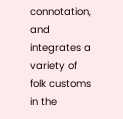connotation, and integrates a variety of folk customs in the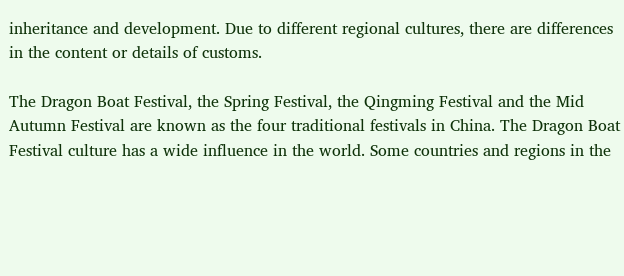inheritance and development. Due to different regional cultures, there are differences in the content or details of customs.

The Dragon Boat Festival, the Spring Festival, the Qingming Festival and the Mid Autumn Festival are known as the four traditional festivals in China. The Dragon Boat Festival culture has a wide influence in the world. Some countries and regions in the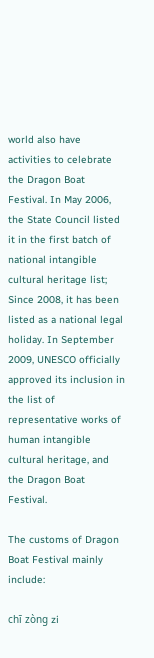world also have activities to celebrate the Dragon Boat Festival. In May 2006, the State Council listed it in the first batch of national intangible cultural heritage list; Since 2008, it has been listed as a national legal holiday. In September 2009, UNESCO officially approved its inclusion in the list of representative works of human intangible cultural heritage, and the Dragon Boat Festival.

The customs of Dragon Boat Festival mainly include:

chī zònɡ zi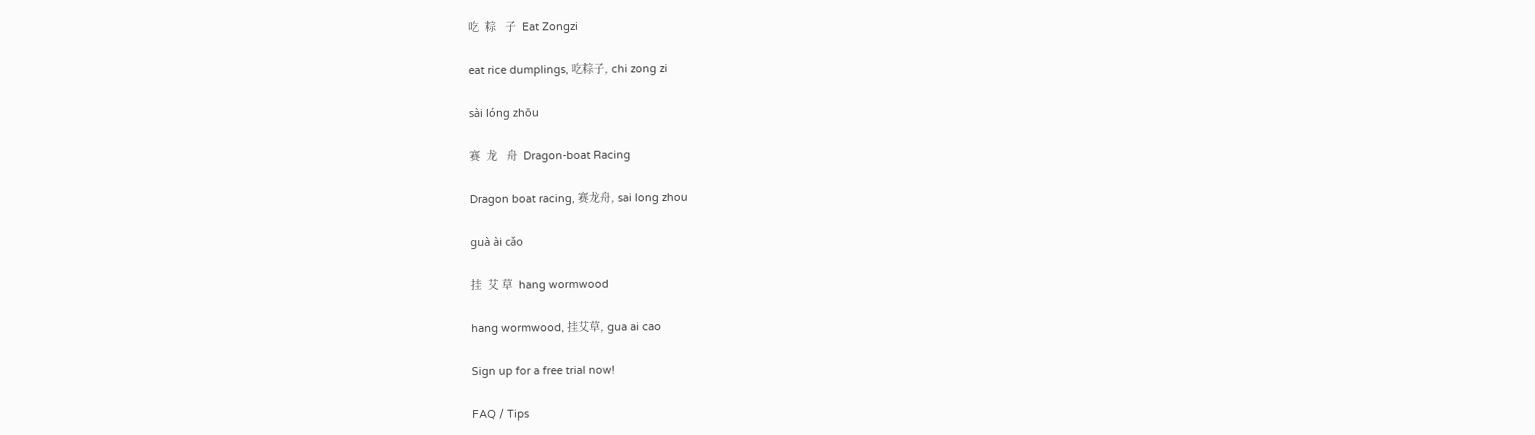吃  粽   子  Eat Zongzi

eat rice dumplings, 吃粽子, chi zong zi

sài lónɡ zhōu

赛  龙   舟  Dragon-boat Racing

Dragon boat racing, 赛龙舟, sai long zhou

ɡuà ài cǎo

挂  艾 草  hang wormwood

hang wormwood, 挂艾草, gua ai cao

Sign up for a free trial now!

FAQ / Tips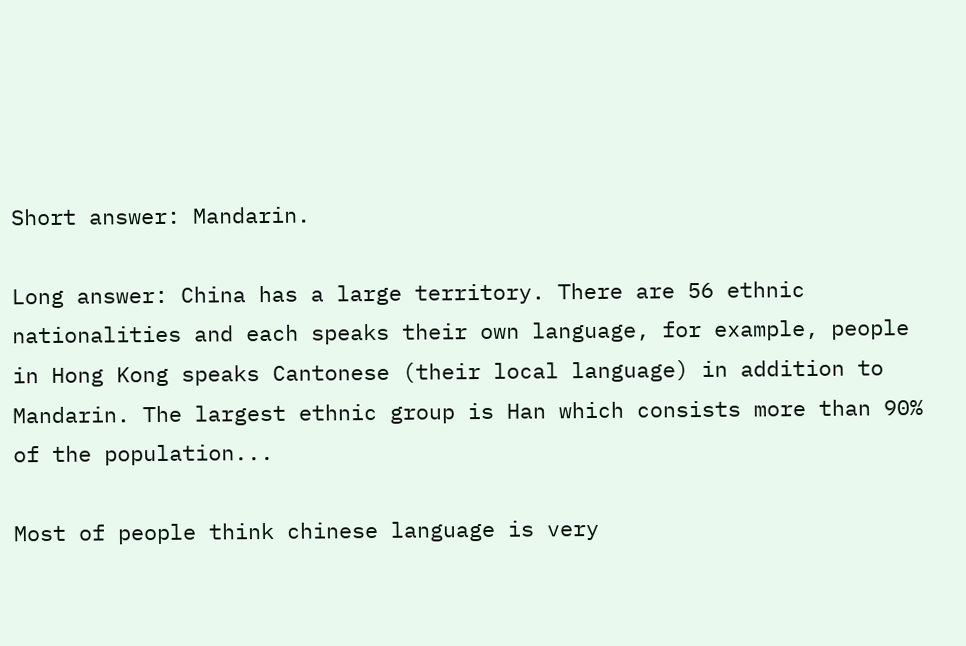Short answer: Mandarin.

Long answer: China has a large territory. There are 56 ethnic nationalities and each speaks their own language, for example, people in Hong Kong speaks Cantonese (their local language) in addition to Mandarin. The largest ethnic group is Han which consists more than 90% of the population...

Most of people think chinese language is very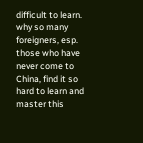difficult to learn. why so many foreigners, esp. those who have never come to China, find it so hard to learn and master this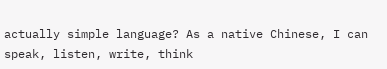actually simple language? As a native Chinese, I can speak, listen, write, think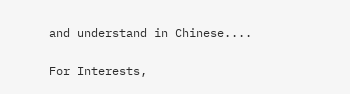and understand in Chinese....

For Interests,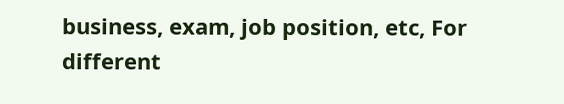business, exam, job position, etc, For different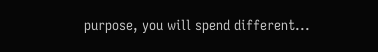purpose, you will spend different...